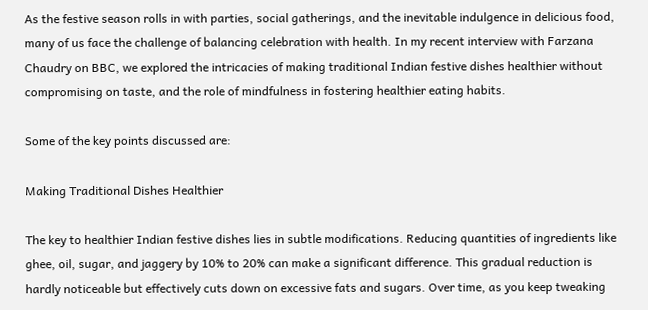As the festive season rolls in with parties, social gatherings, and the inevitable indulgence in delicious food, many of us face the challenge of balancing celebration with health. In my recent interview with Farzana Chaudry on BBC, we explored the intricacies of making traditional Indian festive dishes healthier without compromising on taste, and the role of mindfulness in fostering healthier eating habits.

Some of the key points discussed are:

Making Traditional Dishes Healthier

The key to healthier Indian festive dishes lies in subtle modifications. Reducing quantities of ingredients like ghee, oil, sugar, and jaggery by 10% to 20% can make a significant difference. This gradual reduction is hardly noticeable but effectively cuts down on excessive fats and sugars. Over time, as you keep tweaking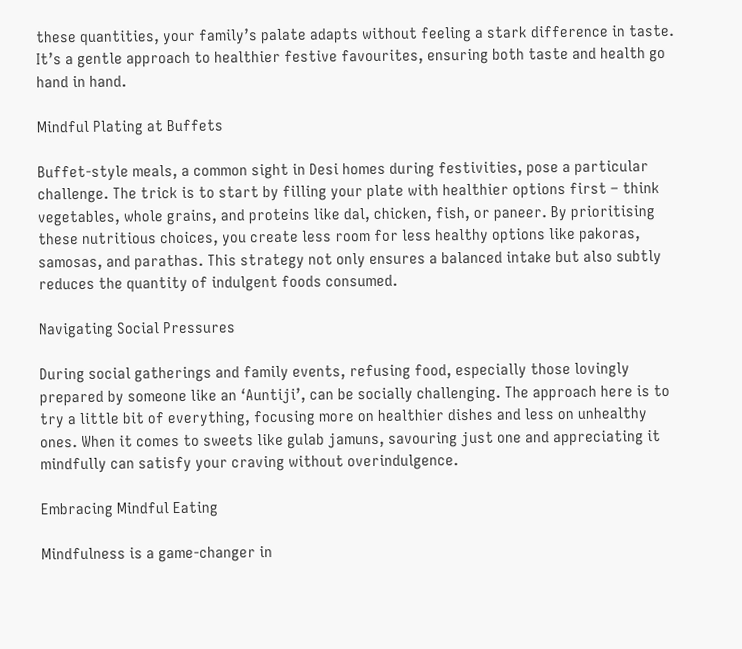these quantities, your family’s palate adapts without feeling a stark difference in taste. It’s a gentle approach to healthier festive favourites, ensuring both taste and health go hand in hand.

Mindful Plating at Buffets

Buffet-style meals, a common sight in Desi homes during festivities, pose a particular challenge. The trick is to start by filling your plate with healthier options first – think vegetables, whole grains, and proteins like dal, chicken, fish, or paneer. By prioritising these nutritious choices, you create less room for less healthy options like pakoras, samosas, and parathas. This strategy not only ensures a balanced intake but also subtly reduces the quantity of indulgent foods consumed.

Navigating Social Pressures

During social gatherings and family events, refusing food, especially those lovingly prepared by someone like an ‘Auntiji’, can be socially challenging. The approach here is to try a little bit of everything, focusing more on healthier dishes and less on unhealthy ones. When it comes to sweets like gulab jamuns, savouring just one and appreciating it mindfully can satisfy your craving without overindulgence.

Embracing Mindful Eating

Mindfulness is a game-changer in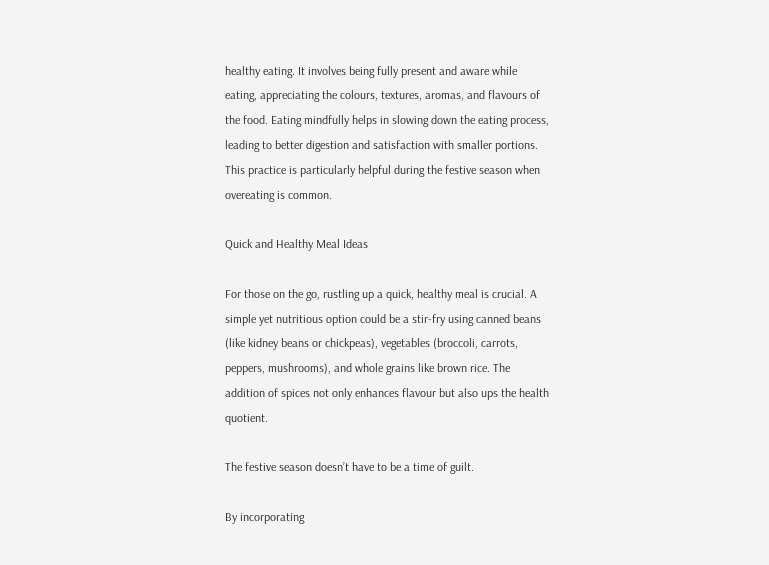healthy eating. It involves being fully present and aware while eating, appreciating the colours, textures, aromas, and flavours of the food. Eating mindfully helps in slowing down the eating process, leading to better digestion and satisfaction with smaller portions. This practice is particularly helpful during the festive season when overeating is common.

Quick and Healthy Meal Ideas

For those on the go, rustling up a quick, healthy meal is crucial. A simple yet nutritious option could be a stir-fry using canned beans (like kidney beans or chickpeas), vegetables (broccoli, carrots, peppers, mushrooms), and whole grains like brown rice. The addition of spices not only enhances flavour but also ups the health quotient.

The festive season doesn’t have to be a time of guilt.

By incorporating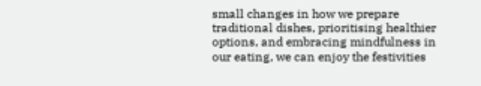small changes in how we prepare traditional dishes, prioritising healthier options, and embracing mindfulness in our eating, we can enjoy the festivities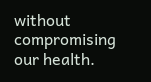without compromising our health.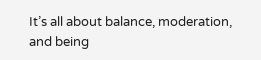It’s all about balance, moderation, and being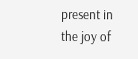present in the joy of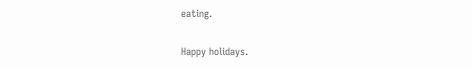eating.

Happy holidays.